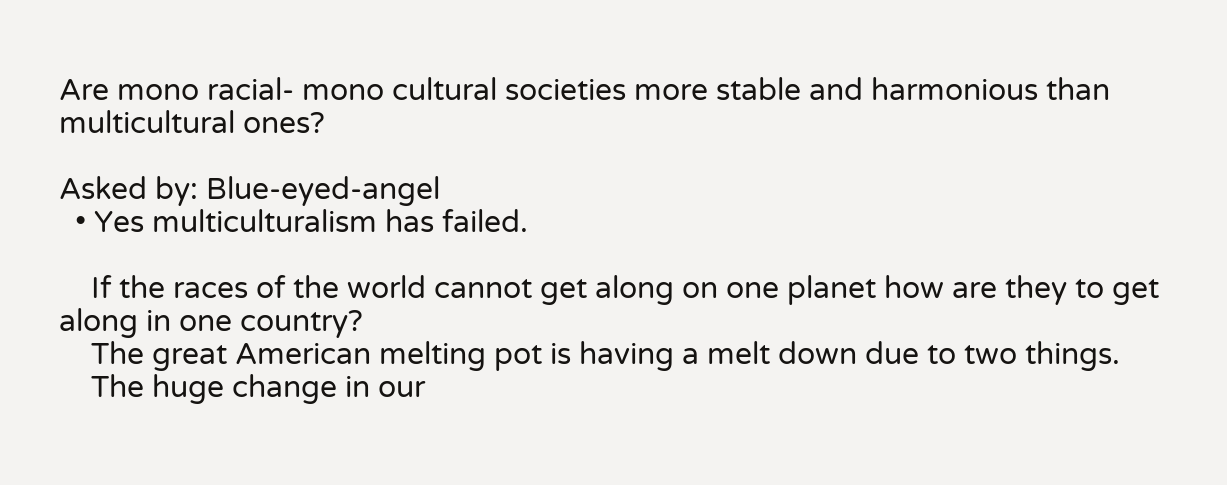Are mono racial- mono cultural societies more stable and harmonious than multicultural ones?

Asked by: Blue-eyed-angel
  • Yes multiculturalism has failed.

    If the races of the world cannot get along on one planet how are they to get along in one country?
    The great American melting pot is having a melt down due to two things.
    The huge change in our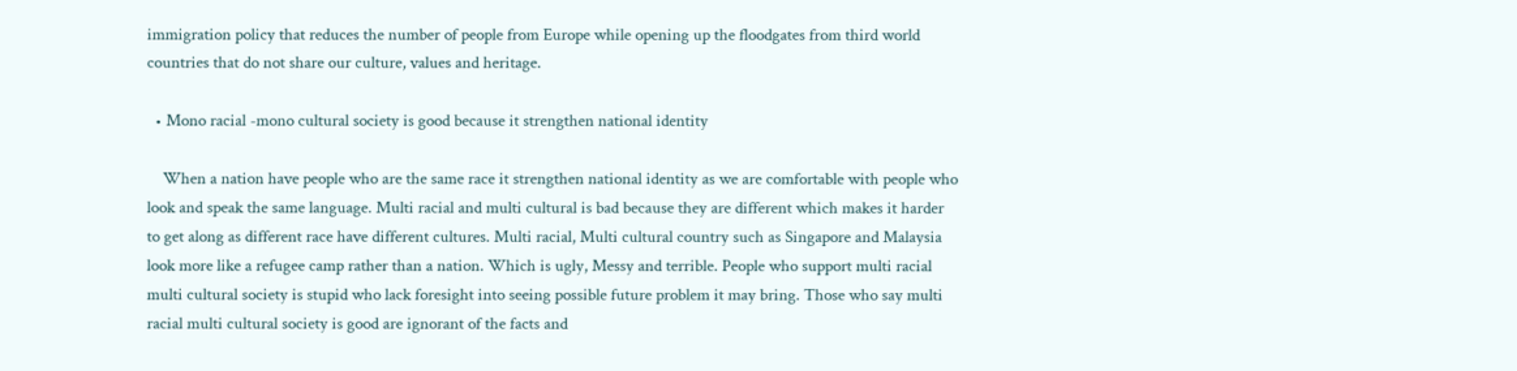immigration policy that reduces the number of people from Europe while opening up the floodgates from third world countries that do not share our culture, values and heritage.

  • Mono racial -mono cultural society is good because it strengthen national identity

    When a nation have people who are the same race it strengthen national identity as we are comfortable with people who look and speak the same language. Multi racial and multi cultural is bad because they are different which makes it harder to get along as different race have different cultures. Multi racial, Multi cultural country such as Singapore and Malaysia look more like a refugee camp rather than a nation. Which is ugly, Messy and terrible. People who support multi racial multi cultural society is stupid who lack foresight into seeing possible future problem it may bring. Those who say multi racial multi cultural society is good are ignorant of the facts and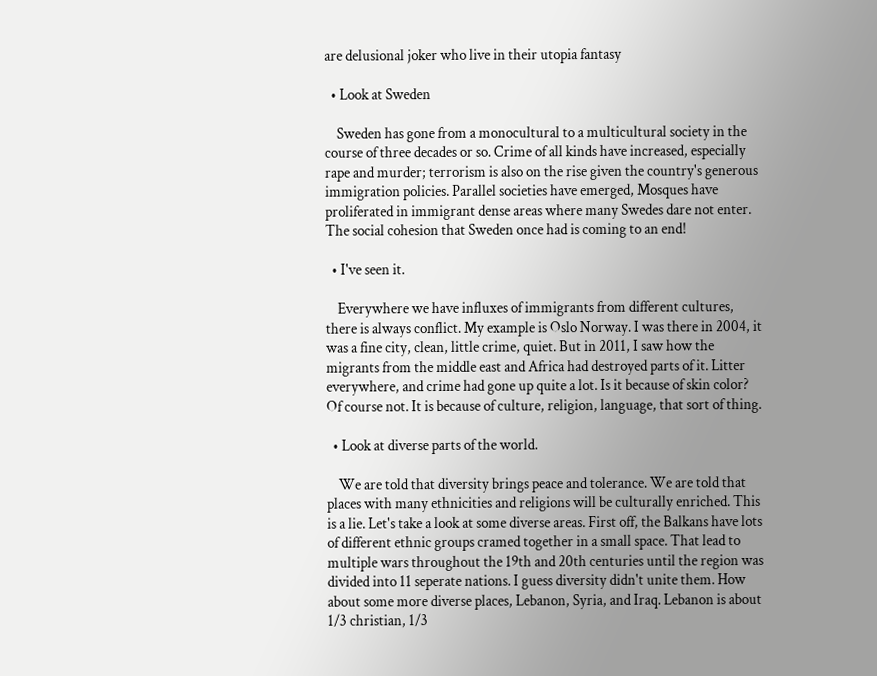are delusional joker who live in their utopia fantasy

  • Look at Sweden

    Sweden has gone from a monocultural to a multicultural society in the course of three decades or so. Crime of all kinds have increased, especially rape and murder; terrorism is also on the rise given the country's generous immigration policies. Parallel societies have emerged, Mosques have proliferated in immigrant dense areas where many Swedes dare not enter. The social cohesion that Sweden once had is coming to an end!

  • I've seen it.

    Everywhere we have influxes of immigrants from different cultures, there is always conflict. My example is Oslo Norway. I was there in 2004, it was a fine city, clean, little crime, quiet. But in 2011, I saw how the migrants from the middle east and Africa had destroyed parts of it. Litter everywhere, and crime had gone up quite a lot. Is it because of skin color? Of course not. It is because of culture, religion, language, that sort of thing.

  • Look at diverse parts of the world.

    We are told that diversity brings peace and tolerance. We are told that places with many ethnicities and religions will be culturally enriched. This is a lie. Let's take a look at some diverse areas. First off, the Balkans have lots of different ethnic groups cramed together in a small space. That lead to multiple wars throughout the 19th and 20th centuries until the region was divided into 11 seperate nations. I guess diversity didn't unite them. How about some more diverse places, Lebanon, Syria, and Iraq. Lebanon is about 1/3 christian, 1/3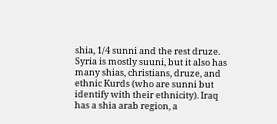shia, 1/4 sunni and the rest druze. Syria is mostly suuni, but it also has many shias, christians, druze, and ethnic Kurds (who are sunni but identify with their ethnicity). Iraq has a shia arab region, a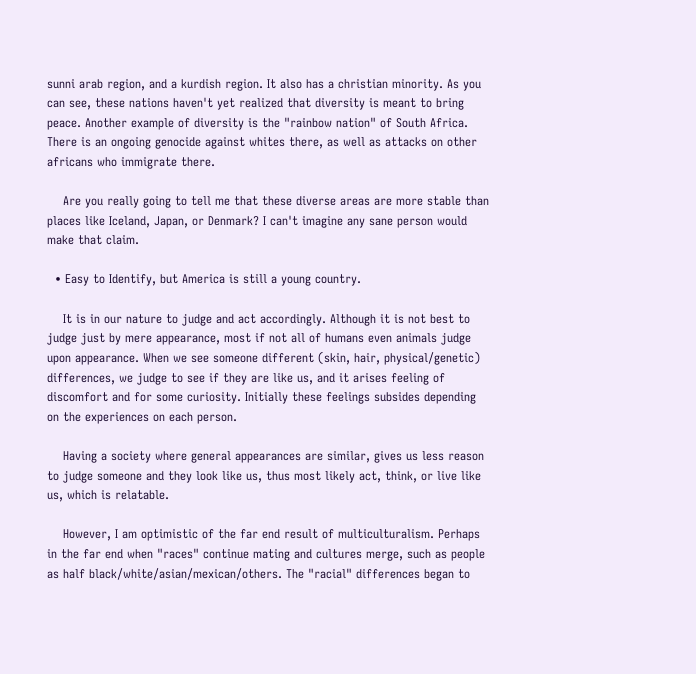sunni arab region, and a kurdish region. It also has a christian minority. As you can see, these nations haven't yet realized that diversity is meant to bring peace. Another example of diversity is the "rainbow nation" of South Africa. There is an ongoing genocide against whites there, as well as attacks on other africans who immigrate there.

    Are you really going to tell me that these diverse areas are more stable than places like Iceland, Japan, or Denmark? I can't imagine any sane person would make that claim.

  • Easy to Identify, but America is still a young country.

    It is in our nature to judge and act accordingly. Although it is not best to judge just by mere appearance, most if not all of humans even animals judge upon appearance. When we see someone different (skin, hair, physical/genetic) differences, we judge to see if they are like us, and it arises feeling of discomfort and for some curiosity. Initially these feelings subsides depending on the experiences on each person.

    Having a society where general appearances are similar, gives us less reason to judge someone and they look like us, thus most likely act, think, or live like us, which is relatable.

    However, I am optimistic of the far end result of multiculturalism. Perhaps in the far end when "races" continue mating and cultures merge, such as people as half black/white/asian/mexican/others. The "racial" differences began to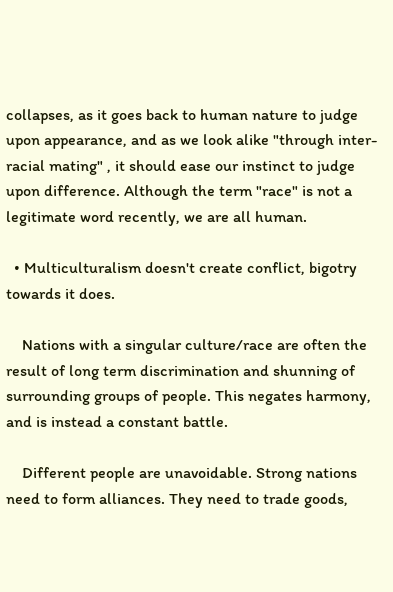collapses, as it goes back to human nature to judge upon appearance, and as we look alike "through inter-racial mating" , it should ease our instinct to judge upon difference. Although the term "race" is not a legitimate word recently, we are all human.

  • Multiculturalism doesn't create conflict, bigotry towards it does.

    Nations with a singular culture/race are often the result of long term discrimination and shunning of surrounding groups of people. This negates harmony, and is instead a constant battle.

    Different people are unavoidable. Strong nations need to form alliances. They need to trade goods,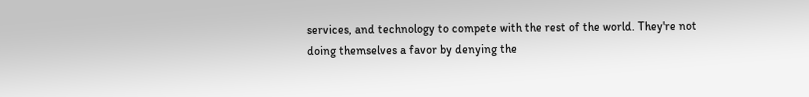services, and technology to compete with the rest of the world. They're not doing themselves a favor by denying the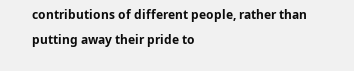contributions of different people, rather than putting away their pride to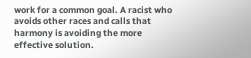work for a common goal. A racist who avoids other races and calls that harmony is avoiding the more effective solution.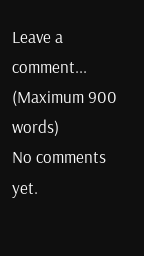Leave a comment...
(Maximum 900 words)
No comments yet.